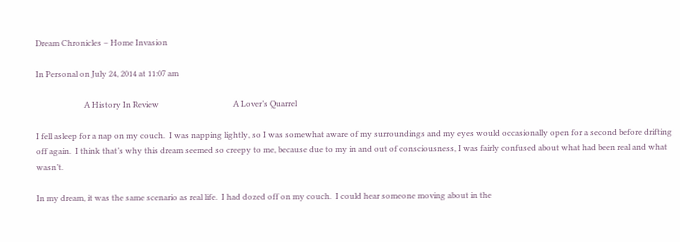Dream Chronicles – Home Invasion

In Personal on July 24, 2014 at 11:07 am

                        A History In Review                                     A Lover’s Quarrel

I fell asleep for a nap on my couch.  I was napping lightly, so I was somewhat aware of my surroundings and my eyes would occasionally open for a second before drifting off again.  I think that’s why this dream seemed so creepy to me, because due to my in and out of consciousness, I was fairly confused about what had been real and what wasn’t.

In my dream, it was the same scenario as real life.  I had dozed off on my couch.  I could hear someone moving about in the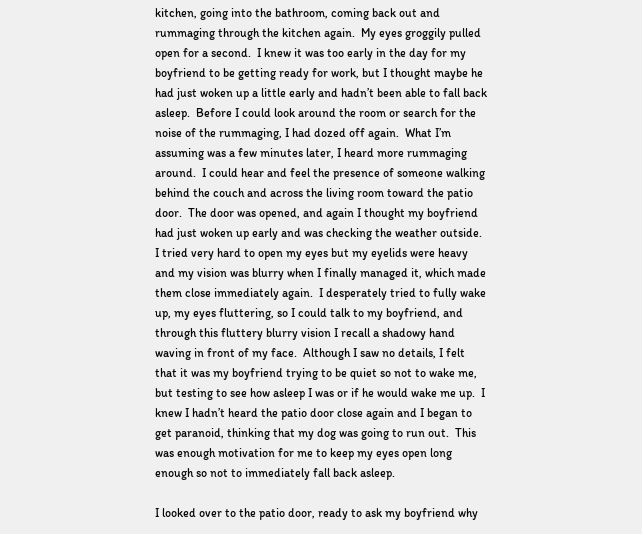kitchen, going into the bathroom, coming back out and rummaging through the kitchen again.  My eyes groggily pulled open for a second.  I knew it was too early in the day for my boyfriend to be getting ready for work, but I thought maybe he had just woken up a little early and hadn’t been able to fall back asleep.  Before I could look around the room or search for the noise of the rummaging, I had dozed off again.  What I’m assuming was a few minutes later, I heard more rummaging around.  I could hear and feel the presence of someone walking behind the couch and across the living room toward the patio door.  The door was opened, and again I thought my boyfriend had just woken up early and was checking the weather outside.  I tried very hard to open my eyes but my eyelids were heavy and my vision was blurry when I finally managed it, which made them close immediately again.  I desperately tried to fully wake up, my eyes fluttering, so I could talk to my boyfriend, and through this fluttery blurry vision I recall a shadowy hand waving in front of my face.  Although I saw no details, I felt that it was my boyfriend trying to be quiet so not to wake me, but testing to see how asleep I was or if he would wake me up.  I knew I hadn’t heard the patio door close again and I began to get paranoid, thinking that my dog was going to run out.  This was enough motivation for me to keep my eyes open long enough so not to immediately fall back asleep.

I looked over to the patio door, ready to ask my boyfriend why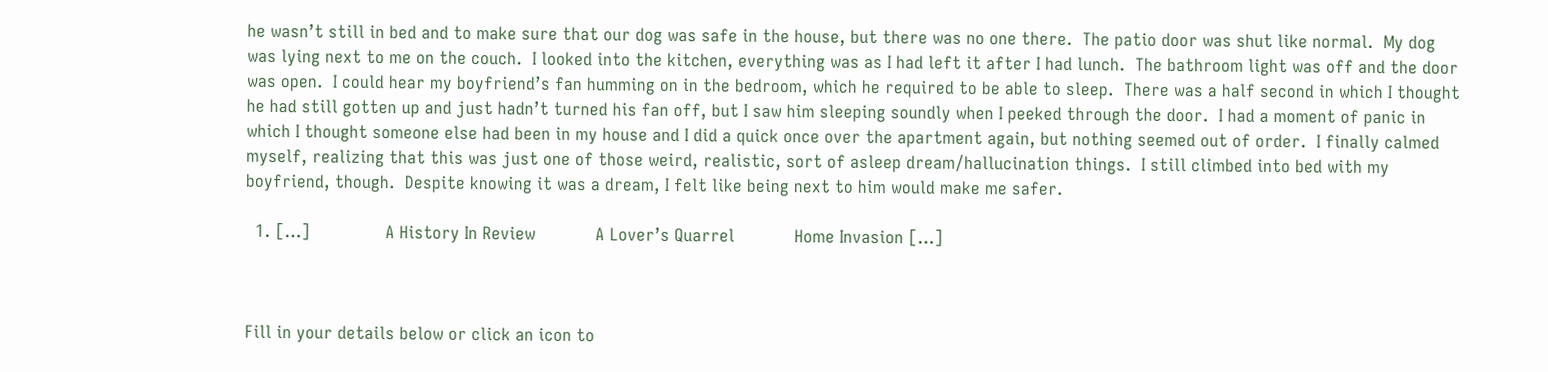he wasn’t still in bed and to make sure that our dog was safe in the house, but there was no one there.  The patio door was shut like normal.  My dog was lying next to me on the couch.  I looked into the kitchen, everything was as I had left it after I had lunch.  The bathroom light was off and the door was open.  I could hear my boyfriend’s fan humming on in the bedroom, which he required to be able to sleep.  There was a half second in which I thought he had still gotten up and just hadn’t turned his fan off, but I saw him sleeping soundly when I peeked through the door.  I had a moment of panic in which I thought someone else had been in my house and I did a quick once over the apartment again, but nothing seemed out of order.  I finally calmed myself, realizing that this was just one of those weird, realistic, sort of asleep dream/hallucination things.  I still climbed into bed with my boyfriend, though.  Despite knowing it was a dream, I felt like being next to him would make me safer.

  1. […]               A History In Review            A Lover’s Quarrel            Home Invasion […]



Fill in your details below or click an icon to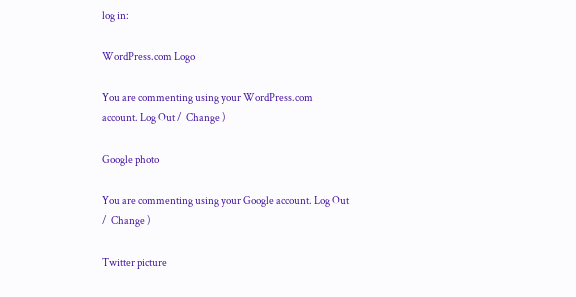log in:

WordPress.com Logo

You are commenting using your WordPress.com account. Log Out /  Change )

Google photo

You are commenting using your Google account. Log Out /  Change )

Twitter picture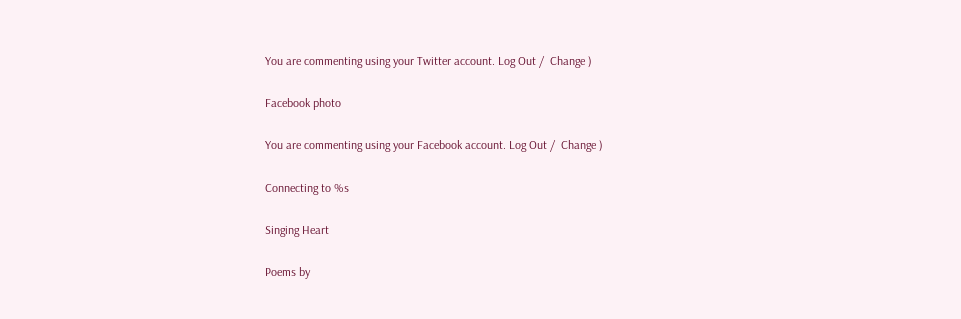You are commenting using your Twitter account. Log Out /  Change )

Facebook photo

You are commenting using your Facebook account. Log Out /  Change )

Connecting to %s

Singing Heart

Poems by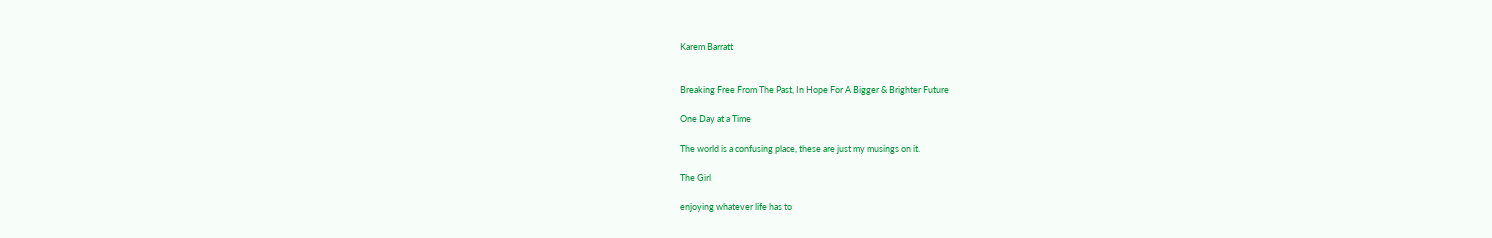Karem Barratt


Breaking Free From The Past, In Hope For A Bigger & Brighter Future

One Day at a Time

The world is a confusing place, these are just my musings on it.

The Girl

enjoying whatever life has to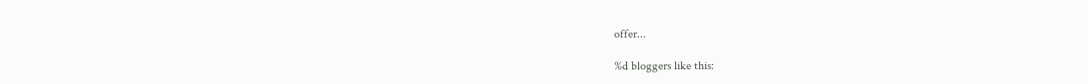offer...

%d bloggers like this: